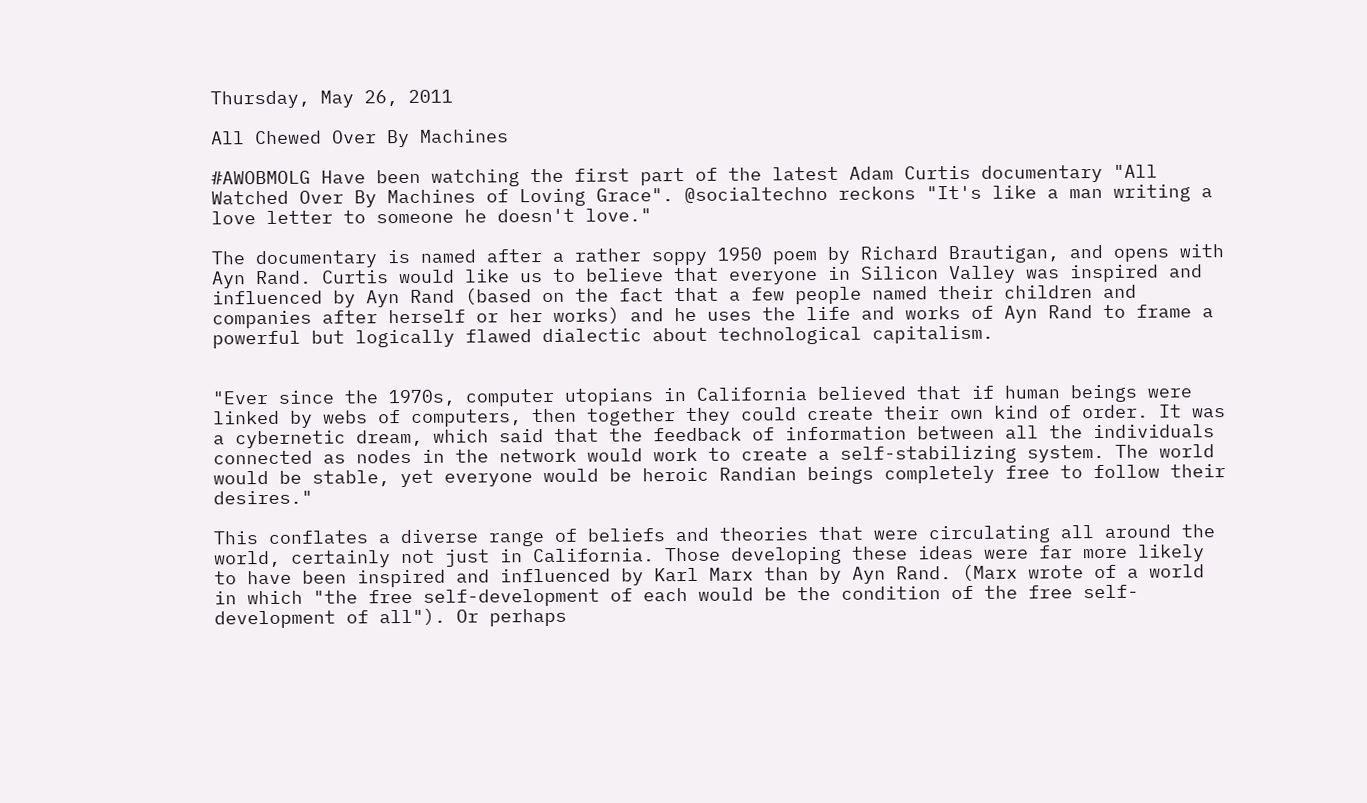Thursday, May 26, 2011

All Chewed Over By Machines

#AWOBMOLG Have been watching the first part of the latest Adam Curtis documentary "All Watched Over By Machines of Loving Grace". @socialtechno reckons "It's like a man writing a love letter to someone he doesn't love."

The documentary is named after a rather soppy 1950 poem by Richard Brautigan, and opens with Ayn Rand. Curtis would like us to believe that everyone in Silicon Valley was inspired and influenced by Ayn Rand (based on the fact that a few people named their children and companies after herself or her works) and he uses the life and works of Ayn Rand to frame a powerful but logically flawed dialectic about technological capitalism.


"Ever since the 1970s, computer utopians in California believed that if human beings were linked by webs of computers, then together they could create their own kind of order. It was a cybernetic dream, which said that the feedback of information between all the individuals connected as nodes in the network would work to create a self-stabilizing system. The world would be stable, yet everyone would be heroic Randian beings completely free to follow their desires."

This conflates a diverse range of beliefs and theories that were circulating all around the world, certainly not just in California. Those developing these ideas were far more likely to have been inspired and influenced by Karl Marx than by Ayn Rand. (Marx wrote of a world in which "the free self-development of each would be the condition of the free self-development of all"). Or perhaps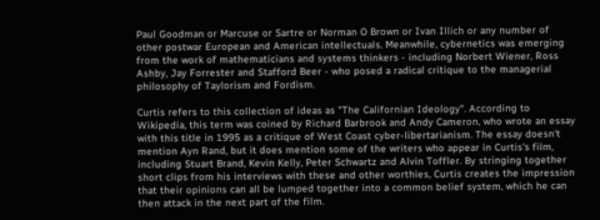Paul Goodman or Marcuse or Sartre or Norman O Brown or Ivan Illich or any number of other postwar European and American intellectuals. Meanwhile, cybernetics was emerging from the work of mathematicians and systems thinkers - including Norbert Wiener, Ross Ashby, Jay Forrester and Stafford Beer - who posed a radical critique to the managerial philosophy of Taylorism and Fordism.

Curtis refers to this collection of ideas as "The Californian Ideology". According to Wikipedia, this term was coined by Richard Barbrook and Andy Cameron, who wrote an essay with this title in 1995 as a critique of West Coast cyber-libertarianism. The essay doesn't mention Ayn Rand, but it does mention some of the writers who appear in Curtis's film, including Stuart Brand, Kevin Kelly, Peter Schwartz and Alvin Toffler. By stringing together short clips from his interviews with these and other worthies, Curtis creates the impression that their opinions can all be lumped together into a common belief system, which he can then attack in the next part of the film.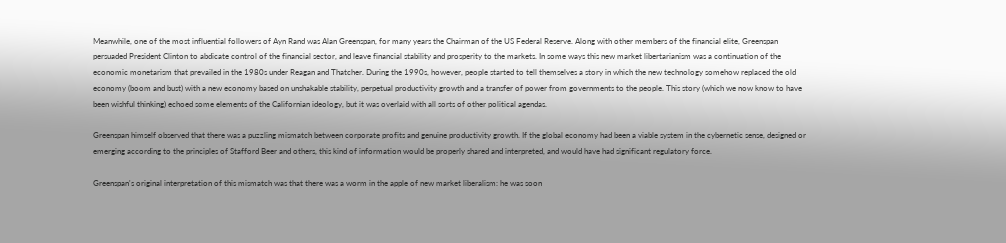Meanwhile, one of the most influential followers of Ayn Rand was Alan Greenspan, for many years the Chairman of the US Federal Reserve. Along with other members of the financial elite, Greenspan persuaded President Clinton to abdicate control of the financial sector, and leave financial stability and prosperity to the markets. In some ways this new market libertarianism was a continuation of the economic monetarism that prevailed in the 1980s under Reagan and Thatcher. During the 1990s, however, people started to tell themselves a story in which the new technology somehow replaced the old economy (boom and bust) with a new economy based on unshakable stability, perpetual productivity growth and a transfer of power from governments to the people. This story (which we now know to have been wishful thinking) echoed some elements of the Californian ideology, but it was overlaid with all sorts of other political agendas.

Greenspan himself observed that there was a puzzling mismatch between corporate profits and genuine productivity growth. If the global economy had been a viable system in the cybernetic sense, designed or emerging according to the principles of Stafford Beer and others, this kind of information would be properly shared and interpreted, and would have had significant regulatory force.

Greenspan's original interpretation of this mismatch was that there was a worm in the apple of new market liberalism: he was soon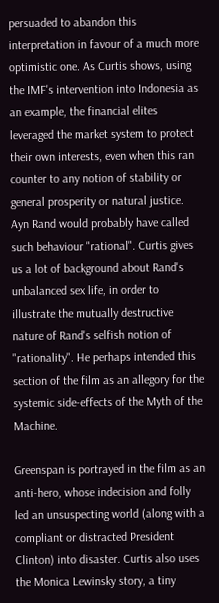persuaded to abandon this interpretation in favour of a much more optimistic one. As Curtis shows, using the IMF's intervention into Indonesia as an example, the financial elites leveraged the market system to protect their own interests, even when this ran counter to any notion of stability or general prosperity or natural justice. Ayn Rand would probably have called such behaviour "rational". Curtis gives us a lot of background about Rand's unbalanced sex life, in order to illustrate the mutually destructive nature of Rand's selfish notion of "rationality". He perhaps intended this section of the film as an allegory for the systemic side-effects of the Myth of the Machine.

Greenspan is portrayed in the film as an anti-hero, whose indecision and folly led an unsuspecting world (along with a compliant or distracted President Clinton) into disaster. Curtis also uses the Monica Lewinsky story, a tiny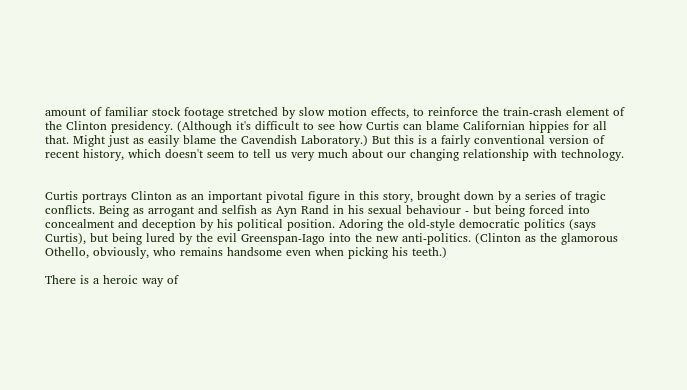amount of familiar stock footage stretched by slow motion effects, to reinforce the train-crash element of the Clinton presidency. (Although it's difficult to see how Curtis can blame Californian hippies for all that. Might just as easily blame the Cavendish Laboratory.) But this is a fairly conventional version of recent history, which doesn't seem to tell us very much about our changing relationship with technology.


Curtis portrays Clinton as an important pivotal figure in this story, brought down by a series of tragic conflicts. Being as arrogant and selfish as Ayn Rand in his sexual behaviour - but being forced into concealment and deception by his political position. Adoring the old-style democratic politics (says Curtis), but being lured by the evil Greenspan-Iago into the new anti-politics. (Clinton as the glamorous Othello, obviously, who remains handsome even when picking his teeth.)

There is a heroic way of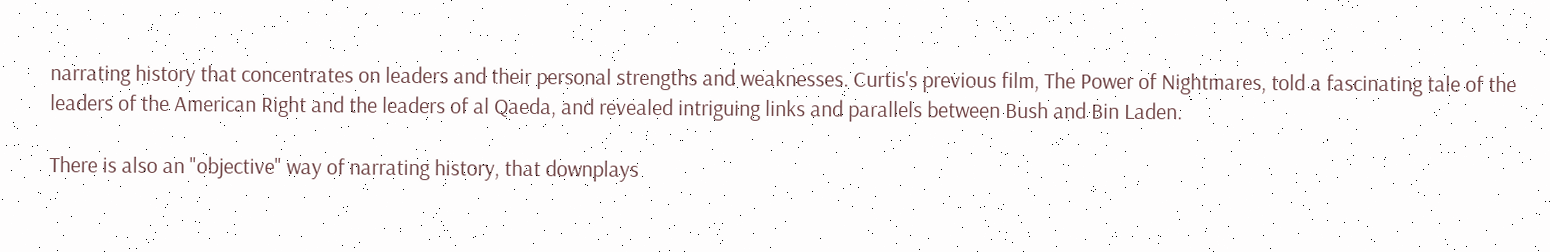narrating history that concentrates on leaders and their personal strengths and weaknesses. Curtis's previous film, The Power of Nightmares, told a fascinating tale of the leaders of the American Right and the leaders of al Qaeda, and revealed intriguing links and parallels between Bush and Bin Laden.

There is also an "objective" way of narrating history, that downplays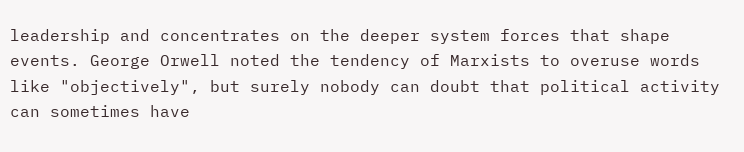leadership and concentrates on the deeper system forces that shape events. George Orwell noted the tendency of Marxists to overuse words like "objectively", but surely nobody can doubt that political activity can sometimes have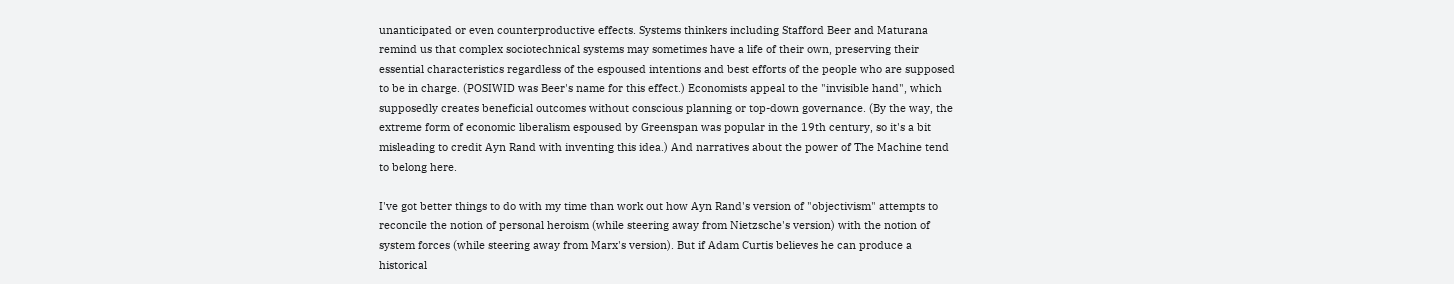unanticipated or even counterproductive effects. Systems thinkers including Stafford Beer and Maturana remind us that complex sociotechnical systems may sometimes have a life of their own, preserving their essential characteristics regardless of the espoused intentions and best efforts of the people who are supposed to be in charge. (POSIWID was Beer's name for this effect.) Economists appeal to the "invisible hand", which supposedly creates beneficial outcomes without conscious planning or top-down governance. (By the way, the extreme form of economic liberalism espoused by Greenspan was popular in the 19th century, so it's a bit misleading to credit Ayn Rand with inventing this idea.) And narratives about the power of The Machine tend to belong here.

I've got better things to do with my time than work out how Ayn Rand's version of "objectivism" attempts to reconcile the notion of personal heroism (while steering away from Nietzsche's version) with the notion of system forces (while steering away from Marx's version). But if Adam Curtis believes he can produce a historical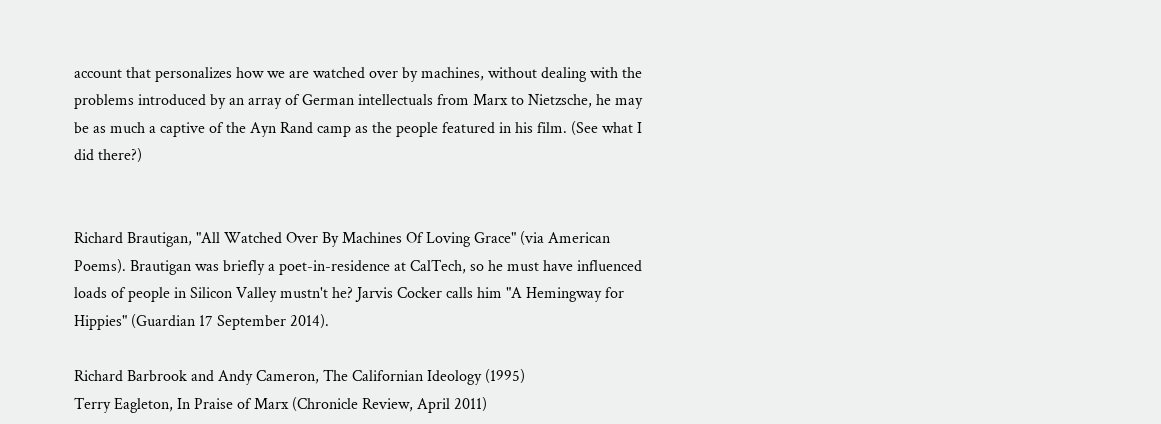account that personalizes how we are watched over by machines, without dealing with the problems introduced by an array of German intellectuals from Marx to Nietzsche, he may be as much a captive of the Ayn Rand camp as the people featured in his film. (See what I did there?)


Richard Brautigan, "All Watched Over By Machines Of Loving Grace" (via American Poems). Brautigan was briefly a poet-in-residence at CalTech, so he must have influenced loads of people in Silicon Valley mustn't he? Jarvis Cocker calls him "A Hemingway for Hippies" (Guardian 17 September 2014).

Richard Barbrook and Andy Cameron, The Californian Ideology (1995)
Terry Eagleton, In Praise of Marx (Chronicle Review, April 2011)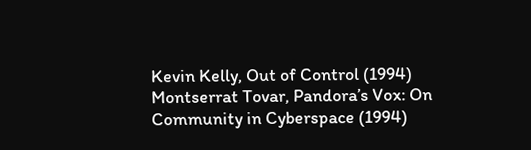Kevin Kelly, Out of Control (1994)
Montserrat Tovar, Pandora’s Vox: On Community in Cyberspace (1994)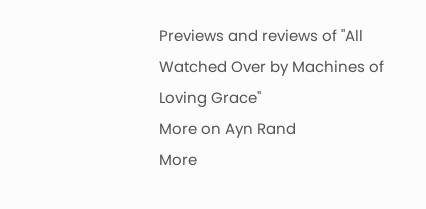Previews and reviews of "All Watched Over by Machines of Loving Grace"
More on Ayn Rand
More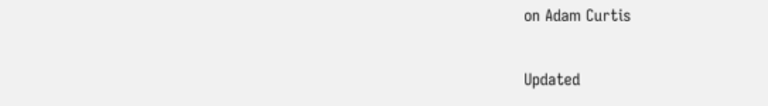on Adam Curtis

Updated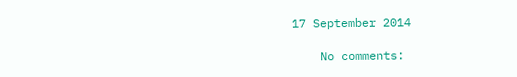17 September 2014

    No comments: